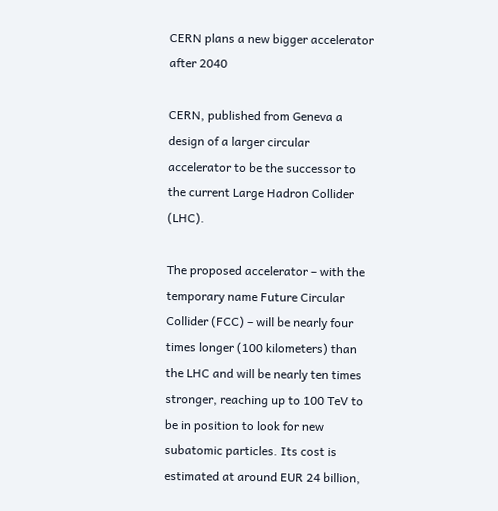CERN plans a new bigger accelerator after 2040

CERN, published from Geneva a design of a larger circular accelerator to be the successor to the current Large Hadron Collider (LHC).

The proposed accelerator – with the temporary name Future Circular Collider (FCC) – will be nearly four times longer (100 kilometers) than the LHC and will be nearly ten times stronger, reaching up to 100 TeV to be in position to look for new subatomic particles. Its cost is estimated at around EUR 24 billion,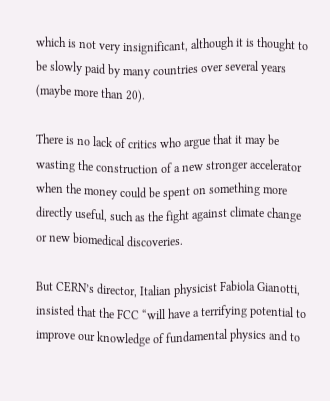which is not very insignificant, although it is thought to be slowly paid by many countries over several years (maybe more than 20).

There is no lack of critics who argue that it may be wasting the construction of a new stronger accelerator when the money could be spent on something more directly useful, such as the fight against climate change or new biomedical discoveries.

But CERN’s director, Italian physicist Fabiola Gianotti, insisted that the FCC “will have a terrifying potential to improve our knowledge of fundamental physics and to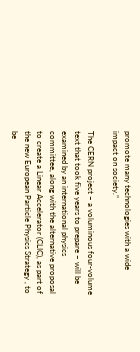promote many technologies with a wide impact on society.”

The CERN project – a voluminous four-volume text that took five years to prepare – will be examined by an international physics committee, along with the alternative proposal to create a Linear Accelerator (CLIC), as part of the new European Particle Physics Strategy , to be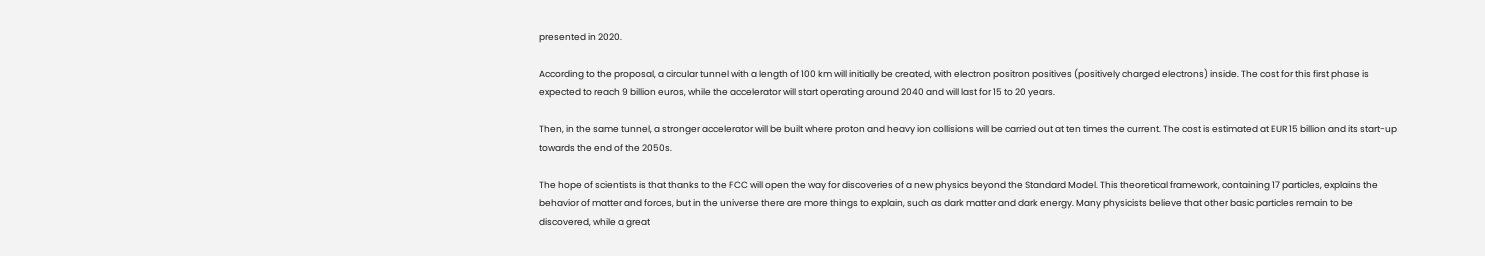presented in 2020.

According to the proposal, a circular tunnel with a length of 100 km will initially be created, with electron positron positives (positively charged electrons) inside. The cost for this first phase is expected to reach 9 billion euros, while the accelerator will start operating around 2040 and will last for 15 to 20 years.

Then, in the same tunnel, a stronger accelerator will be built where proton and heavy ion collisions will be carried out at ten times the current. The cost is estimated at EUR 15 billion and its start-up towards the end of the 2050s.

The hope of scientists is that thanks to the FCC will open the way for discoveries of a new physics beyond the Standard Model. This theoretical framework, containing 17 particles, explains the behavior of matter and forces, but in the universe there are more things to explain, such as dark matter and dark energy. Many physicists believe that other basic particles remain to be discovered, while a great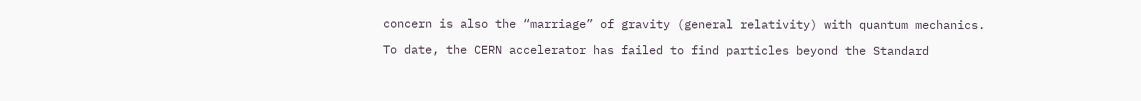concern is also the “marriage” of gravity (general relativity) with quantum mechanics.

To date, the CERN accelerator has failed to find particles beyond the Standard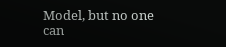Model, but no one can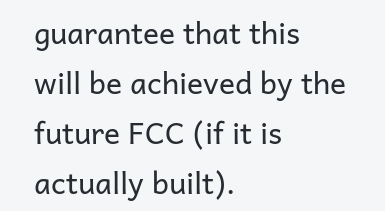guarantee that this will be achieved by the future FCC (if it is actually built).